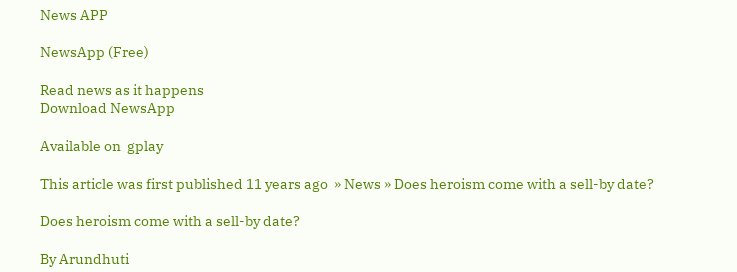News APP

NewsApp (Free)

Read news as it happens
Download NewsApp

Available on  gplay

This article was first published 11 years ago  » News » Does heroism come with a sell-by date?

Does heroism come with a sell-by date?

By Arundhuti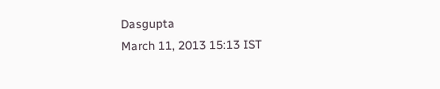Dasgupta
March 11, 2013 15:13 IST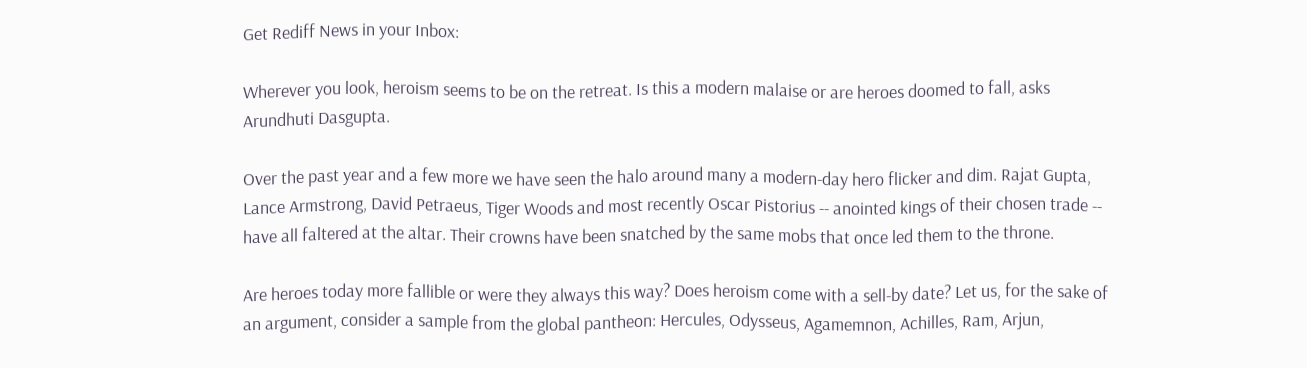Get Rediff News in your Inbox:

Wherever you look, heroism seems to be on the retreat. Is this a modern malaise or are heroes doomed to fall, asks Arundhuti Dasgupta.

Over the past year and a few more we have seen the halo around many a modern-day hero flicker and dim. Rajat Gupta, Lance Armstrong, David Petraeus, Tiger Woods and most recently Oscar Pistorius -- anointed kings of their chosen trade -- have all faltered at the altar. Their crowns have been snatched by the same mobs that once led them to the throne.

Are heroes today more fallible or were they always this way? Does heroism come with a sell-by date? Let us, for the sake of an argument, consider a sample from the global pantheon: Hercules, Odysseus, Agamemnon, Achilles, Ram, Arjun,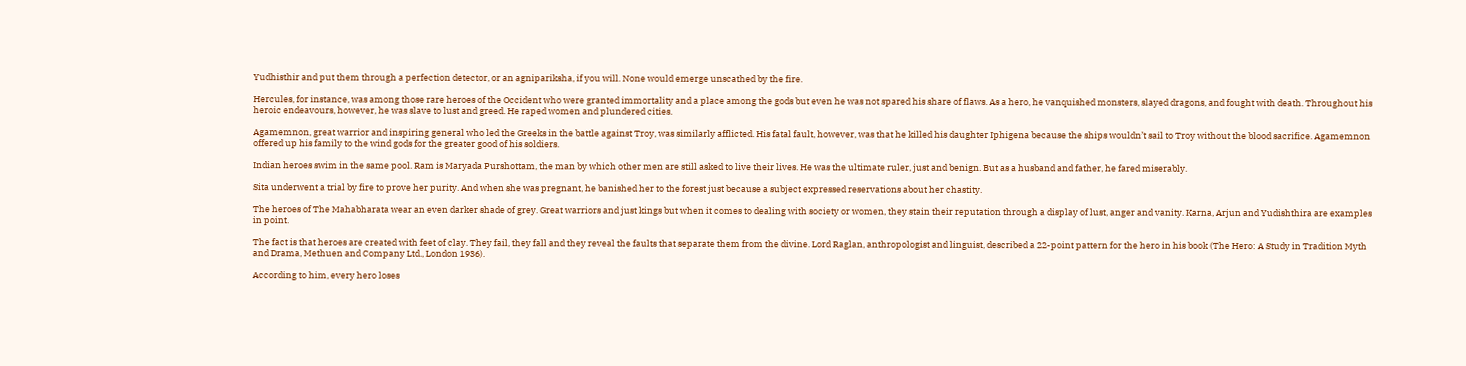Yudhisthir and put them through a perfection detector, or an agnipariksha, if you will. None would emerge unscathed by the fire.

Hercules, for instance, was among those rare heroes of the Occident who were granted immortality and a place among the gods but even he was not spared his share of flaws. As a hero, he vanquished monsters, slayed dragons, and fought with death. Throughout his heroic endeavours, however, he was slave to lust and greed. He raped women and plundered cities.

Agamemnon, great warrior and inspiring general who led the Greeks in the battle against Troy, was similarly afflicted. His fatal fault, however, was that he killed his daughter Iphigena because the ships wouldn’t sail to Troy without the blood sacrifice. Agamemnon offered up his family to the wind gods for the greater good of his soldiers.

Indian heroes swim in the same pool. Ram is Maryada Purshottam, the man by which other men are still asked to live their lives. He was the ultimate ruler, just and benign. But as a husband and father, he fared miserably.

Sita underwent a trial by fire to prove her purity. And when she was pregnant, he banished her to the forest just because a subject expressed reservations about her chastity.

The heroes of The Mahabharata wear an even darker shade of grey. Great warriors and just kings but when it comes to dealing with society or women, they stain their reputation through a display of lust, anger and vanity. Karna, Arjun and Yudishthira are examples in point.

The fact is that heroes are created with feet of clay. They fail, they fall and they reveal the faults that separate them from the divine. Lord Raglan, anthropologist and linguist, described a 22-point pattern for the hero in his book (The Hero: A Study in Tradition Myth and Drama, Methuen and Company Ltd., London 1936).

According to him, every hero loses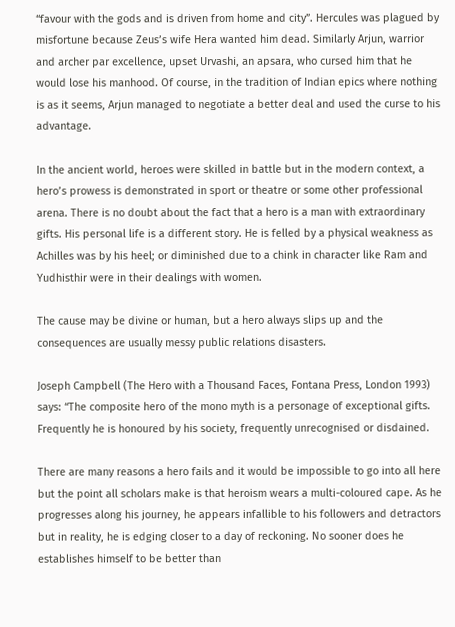“favour with the gods and is driven from home and city”. Hercules was plagued by misfortune because Zeus’s wife Hera wanted him dead. Similarly Arjun, warrior and archer par excellence, upset Urvashi, an apsara, who cursed him that he would lose his manhood. Of course, in the tradition of Indian epics where nothing is as it seems, Arjun managed to negotiate a better deal and used the curse to his advantage.

In the ancient world, heroes were skilled in battle but in the modern context, a hero’s prowess is demonstrated in sport or theatre or some other professional arena. There is no doubt about the fact that a hero is a man with extraordinary gifts. His personal life is a different story. He is felled by a physical weakness as Achilles was by his heel; or diminished due to a chink in character like Ram and Yudhisthir were in their dealings with women.

The cause may be divine or human, but a hero always slips up and the consequences are usually messy public relations disasters.

Joseph Campbell (The Hero with a Thousand Faces, Fontana Press, London 1993) says: “The composite hero of the mono myth is a personage of exceptional gifts. Frequently he is honoured by his society, frequently unrecognised or disdained.

There are many reasons a hero fails and it would be impossible to go into all here but the point all scholars make is that heroism wears a multi-coloured cape. As he progresses along his journey, he appears infallible to his followers and detractors but in reality, he is edging closer to a day of reckoning. No sooner does he establishes himself to be better than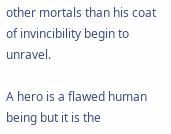other mortals than his coat of invincibility begin to unravel.

A hero is a flawed human being but it is the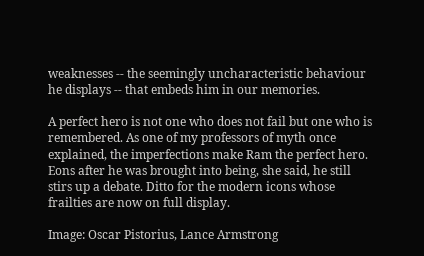weaknesses -- the seemingly uncharacteristic behaviour he displays -- that embeds him in our memories.

A perfect hero is not one who does not fail but one who is remembered. As one of my professors of myth once explained, the imperfections make Ram the perfect hero. Eons after he was brought into being, she said, he still stirs up a debate. Ditto for the modern icons whose frailties are now on full display.

Image: Oscar Pistorius, Lance Armstrong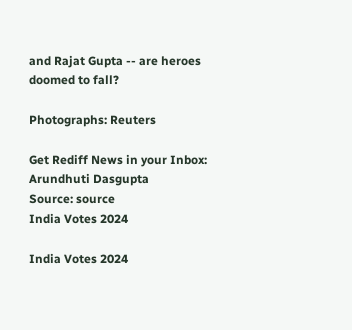and Rajat Gupta -- are heroes doomed to fall?

Photographs: Reuters

Get Rediff News in your Inbox:
Arundhuti Dasgupta
Source: source
India Votes 2024

India Votes 2024